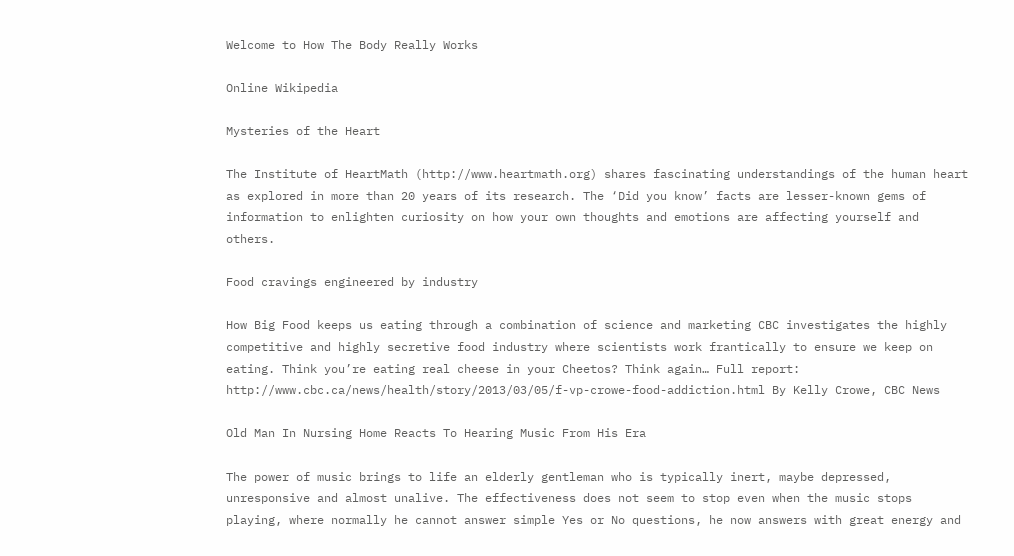Welcome to How The Body Really Works

Online Wikipedia

Mysteries of the Heart

The Institute of HeartMath (http://www.heartmath.org) shares fascinating understandings of the human heart as explored in more than 20 years of its research. The ‘Did you know’ facts are lesser-known gems of information to enlighten curiosity on how your own thoughts and emotions are affecting yourself and others.

Food cravings engineered by industry

How Big Food keeps us eating through a combination of science and marketing CBC investigates the highly competitive and highly secretive food industry where scientists work frantically to ensure we keep on eating. Think you’re eating real cheese in your Cheetos? Think again… Full report: http://www.cbc.ca/news/health/story/2013/03/05/f-vp-crowe-food-addiction.html By Kelly Crowe, CBC News

Old Man In Nursing Home Reacts To Hearing Music From His Era

The power of music brings to life an elderly gentleman who is typically inert, maybe depressed, unresponsive and almost unalive. The effectiveness does not seem to stop even when the music stops playing, where normally he cannot answer simple Yes or No questions, he now answers with great energy and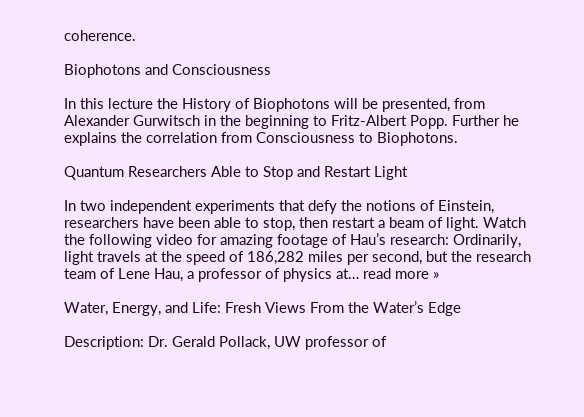coherence.

Biophotons and Consciousness

In this lecture the History of Biophotons will be presented, from Alexander Gurwitsch in the beginning to Fritz-Albert Popp. Further he explains the correlation from Consciousness to Biophotons.

Quantum Researchers Able to Stop and Restart Light

In two independent experiments that defy the notions of Einstein, researchers have been able to stop, then restart a beam of light. Watch the following video for amazing footage of Hau’s research: Ordinarily, light travels at the speed of 186,282 miles per second, but the research team of Lene Hau, a professor of physics at… read more »

Water, Energy, and Life: Fresh Views From the Water’s Edge

Description: Dr. Gerald Pollack, UW professor of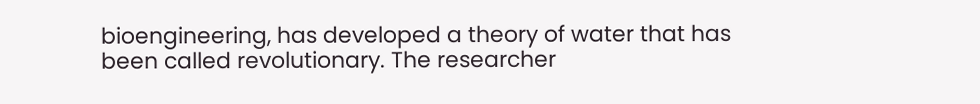bioengineering, has developed a theory of water that has been called revolutionary. The researcher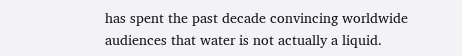has spent the past decade convincing worldwide audiences that water is not actually a liquid.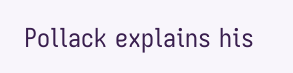Pollack explains his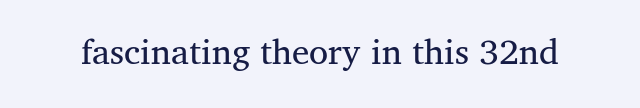fascinating theory in this 32nd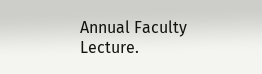Annual Faculty Lecture.